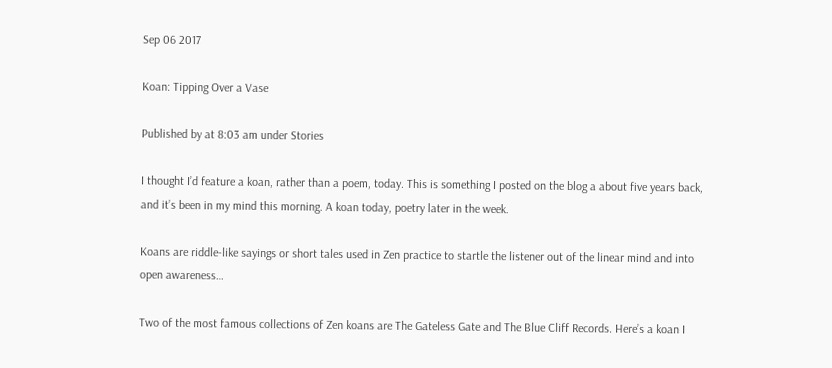Sep 06 2017

Koan: Tipping Over a Vase

Published by at 8:03 am under Stories

I thought I’d feature a koan, rather than a poem, today. This is something I posted on the blog a about five years back, and it’s been in my mind this morning. A koan today, poetry later in the week.

Koans are riddle-like sayings or short tales used in Zen practice to startle the listener out of the linear mind and into open awareness…

Two of the most famous collections of Zen koans are The Gateless Gate and The Blue Cliff Records. Here’s a koan I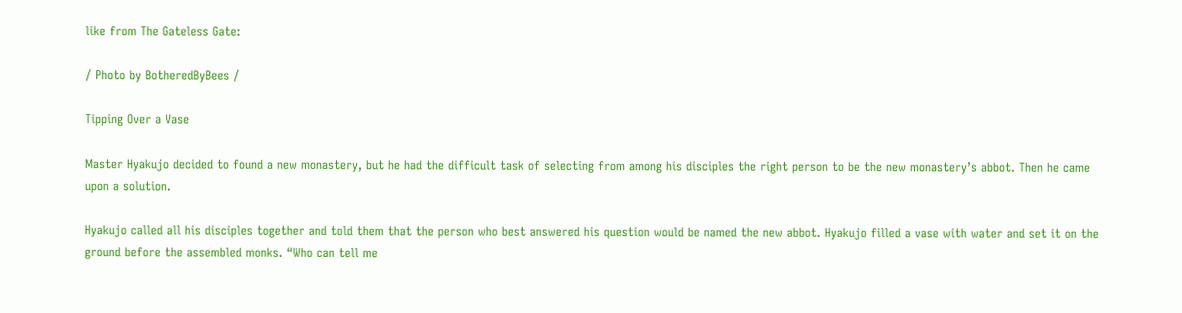like from The Gateless Gate:

/ Photo by BotheredByBees /

Tipping Over a Vase

Master Hyakujo decided to found a new monastery, but he had the difficult task of selecting from among his disciples the right person to be the new monastery’s abbot. Then he came upon a solution.

Hyakujo called all his disciples together and told them that the person who best answered his question would be named the new abbot. Hyakujo filled a vase with water and set it on the ground before the assembled monks. “Who can tell me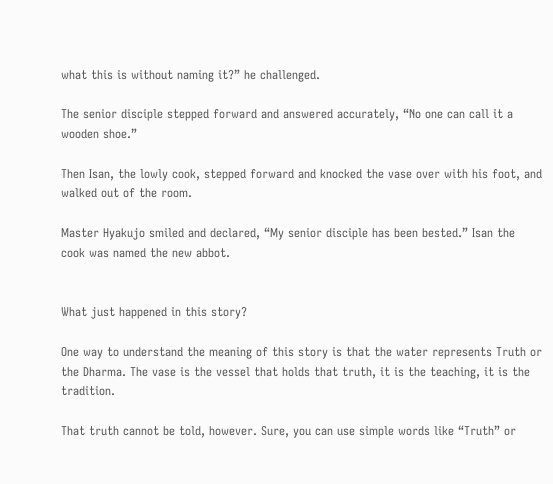what this is without naming it?” he challenged.

The senior disciple stepped forward and answered accurately, “No one can call it a wooden shoe.”

Then Isan, the lowly cook, stepped forward and knocked the vase over with his foot, and walked out of the room.

Master Hyakujo smiled and declared, “My senior disciple has been bested.” Isan the cook was named the new abbot.


What just happened in this story?

One way to understand the meaning of this story is that the water represents Truth or the Dharma. The vase is the vessel that holds that truth, it is the teaching, it is the tradition.

That truth cannot be told, however. Sure, you can use simple words like “Truth” or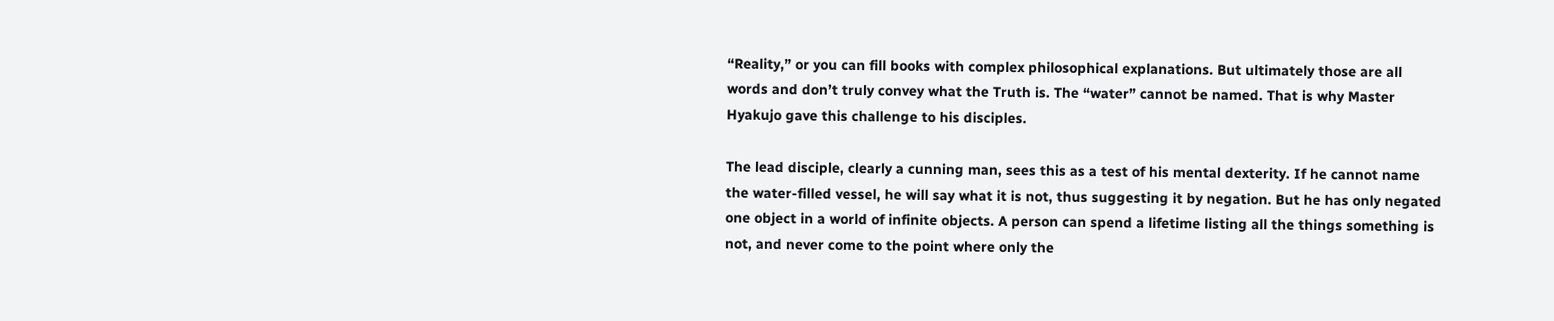“Reality,” or you can fill books with complex philosophical explanations. But ultimately those are all words and don’t truly convey what the Truth is. The “water” cannot be named. That is why Master Hyakujo gave this challenge to his disciples.

The lead disciple, clearly a cunning man, sees this as a test of his mental dexterity. If he cannot name the water-filled vessel, he will say what it is not, thus suggesting it by negation. But he has only negated one object in a world of infinite objects. A person can spend a lifetime listing all the things something is not, and never come to the point where only the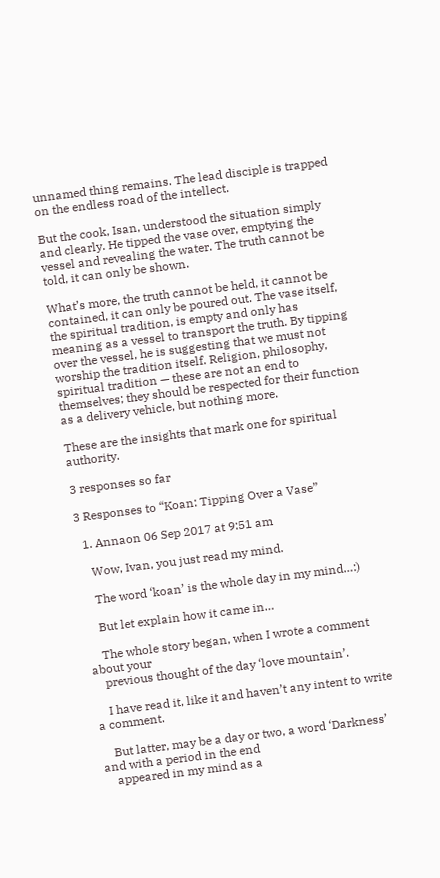unnamed thing remains. The lead disciple is trapped on the endless road of the intellect.

But the cook, Isan, understood the situation simply and clearly. He tipped the vase over, emptying the vessel and revealing the water. The truth cannot be told, it can only be shown.

What’s more, the truth cannot be held, it cannot be contained, it can only be poured out. The vase itself, the spiritual tradition, is empty and only has meaning as a vessel to transport the truth. By tipping over the vessel, he is suggesting that we must not worship the tradition itself. Religion, philosophy, spiritual tradition — these are not an end to themselves; they should be respected for their function as a delivery vehicle, but nothing more.

These are the insights that mark one for spiritual authority.

3 responses so far

3 Responses to “Koan: Tipping Over a Vase”

  1. Annaon 06 Sep 2017 at 9:51 am

    Wow, Ivan, you just read my mind.

    The word ‘koan’ is the whole day in my mind…:)

    But let explain how it came in…

    The whole story began, when I wrote a comment about your
    previous thought of the day ‘love mountain’.

    I have read it, like it and haven’t any intent to write a comment.

    But latter, may be a day or two, a word ‘Darkness’ and with a period in the end
    appeared in my mind as a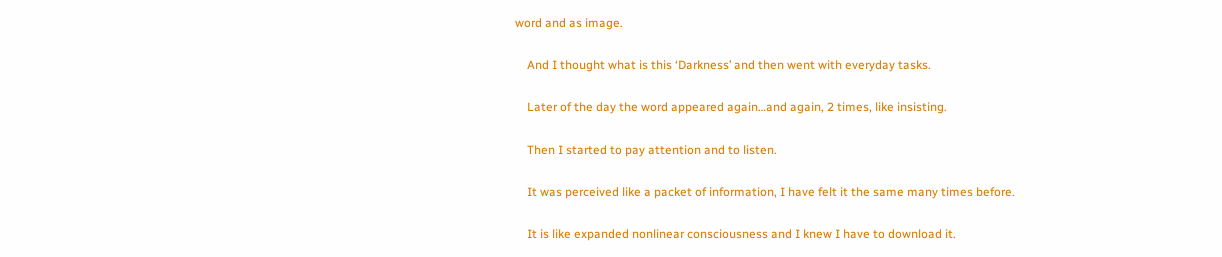word and as image.

    And I thought what is this ‘Darkness’ and then went with everyday tasks.

    Later of the day the word appeared again…and again, 2 times, like insisting.

    Then I started to pay attention and to listen.

    It was perceived like a packet of information, I have felt it the same many times before.

    It is like expanded nonlinear consciousness and I knew I have to download it.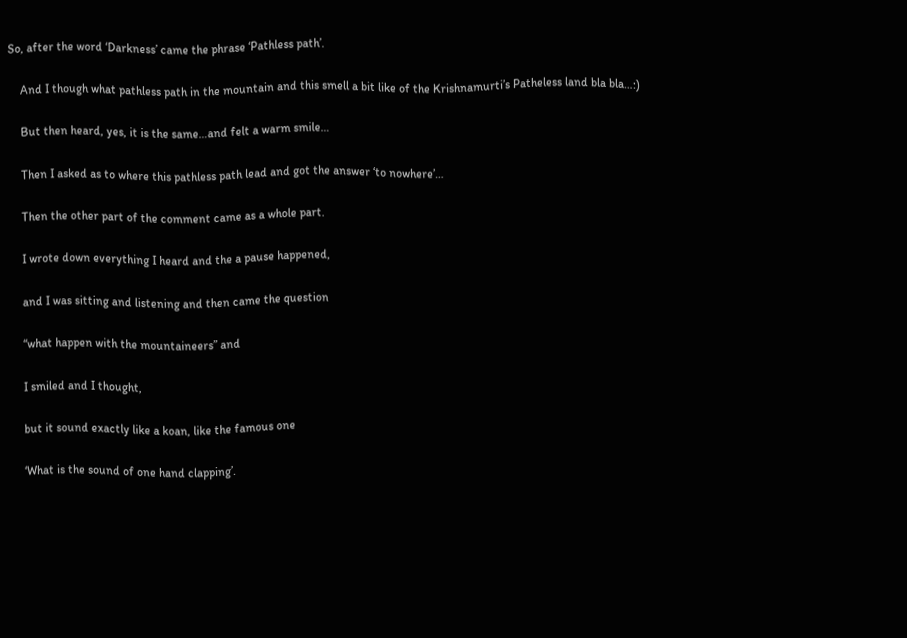So, after the word ‘Darkness’ came the phrase ‘Pathless path’.

    And I though what pathless path in the mountain and this smell a bit like of the Krishnamurti’s Patheless land bla bla…:)

    But then heard, yes, it is the same…and felt a warm smile…

    Then I asked as to where this pathless path lead and got the answer ‘to nowhere’…

    Then the other part of the comment came as a whole part.

    I wrote down everything I heard and the a pause happened,

    and I was sitting and listening and then came the question

    “what happen with the mountaineers” and

    I smiled and I thought,

    but it sound exactly like a koan, like the famous one

    ‘What is the sound of one hand clapping’.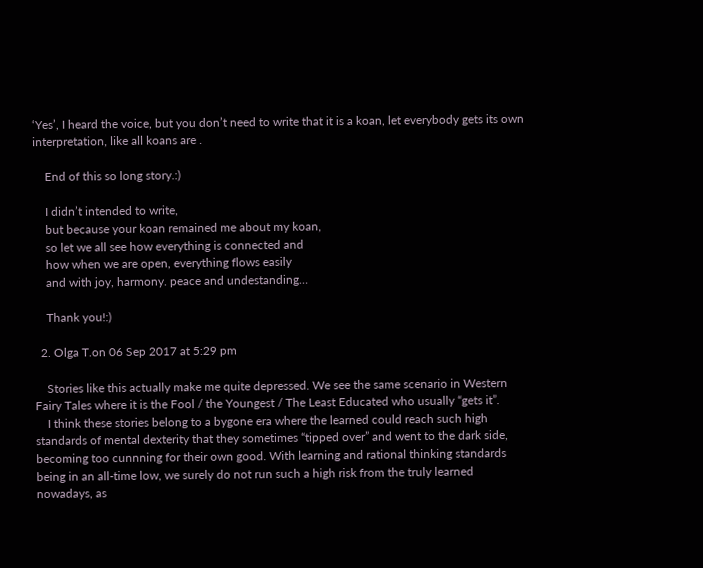‘Yes’, I heard the voice, but you don’t need to write that it is a koan, let everybody gets its own interpretation, like all koans are .

    End of this so long story.:)

    I didn’t intended to write,
    but because your koan remained me about my koan,
    so let we all see how everything is connected and
    how when we are open, everything flows easily
    and with joy, harmony. peace and undestanding…

    Thank you!:)

  2. Olga T.on 06 Sep 2017 at 5:29 pm

    Stories like this actually make me quite depressed. We see the same scenario in Western Fairy Tales where it is the Fool / the Youngest / The Least Educated who usually “gets it”.
    I think these stories belong to a bygone era where the learned could reach such high standards of mental dexterity that they sometimes “tipped over” and went to the dark side, becoming too cunnning for their own good. With learning and rational thinking standards being in an all-time low, we surely do not run such a high risk from the truly learned nowadays, as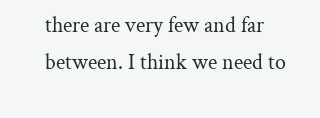there are very few and far between. I think we need to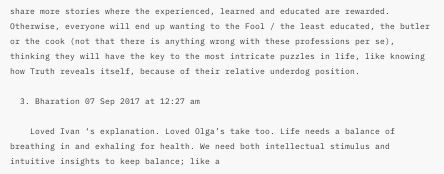share more stories where the experienced, learned and educated are rewarded. Otherwise, everyone will end up wanting to the Fool / the least educated, the butler or the cook (not that there is anything wrong with these professions per se), thinking they will have the key to the most intricate puzzles in life, like knowing how Truth reveals itself, because of their relative underdog position.

  3. Bharation 07 Sep 2017 at 12:27 am

    Loved Ivan ‘s explanation. Loved Olga’s take too. Life needs a balance of breathing in and exhaling for health. We need both intellectual stimulus and intuitive insights to keep balance; like a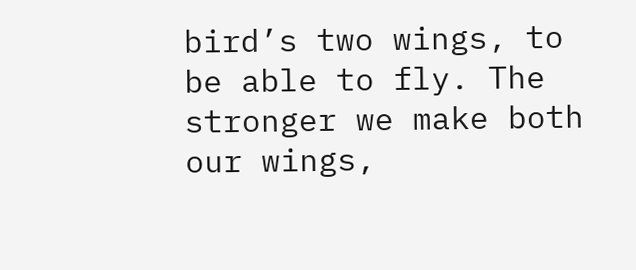bird’s two wings, to be able to fly. The stronger we make both our wings,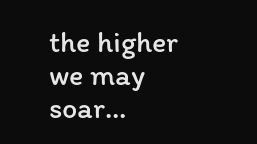the higher we may soar…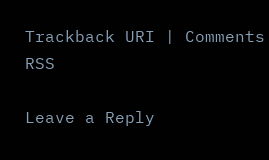Trackback URI | Comments RSS

Leave a Reply